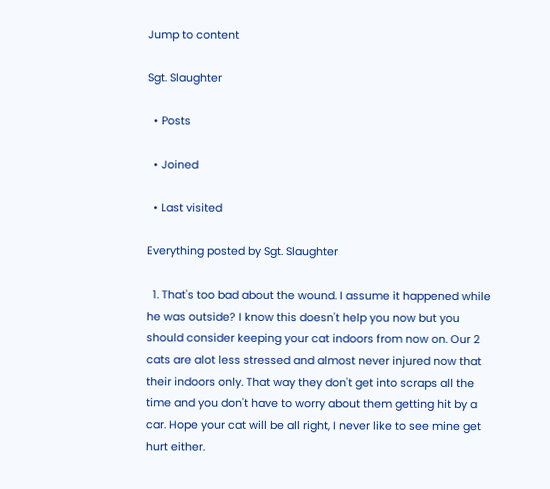Jump to content

Sgt. Slaughter

  • Posts

  • Joined

  • Last visited

Everything posted by Sgt. Slaughter

  1. That's too bad about the wound. I assume it happened while he was outside? I know this doesn't help you now but you should consider keeping your cat indoors from now on. Our 2 cats are alot less stressed and almost never injured now that their indoors only. That way they don't get into scraps all the time and you don't have to worry about them getting hit by a car. Hope your cat will be all right, I never like to see mine get hurt either.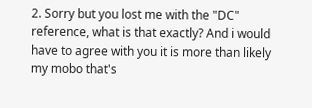2. Sorry but you lost me with the "DC" reference, what is that exactly? And i would have to agree with you it is more than likely my mobo that's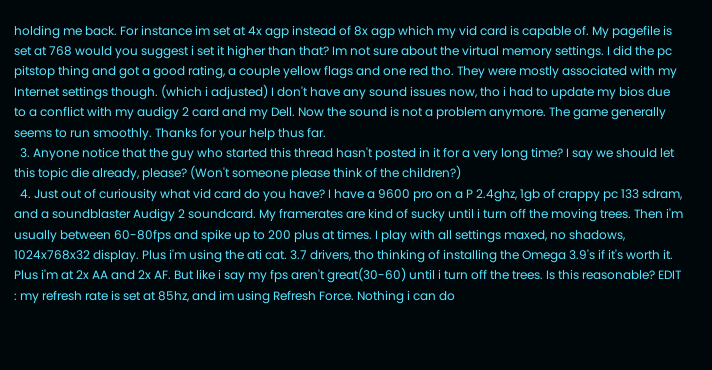holding me back. For instance im set at 4x agp instead of 8x agp which my vid card is capable of. My pagefile is set at 768 would you suggest i set it higher than that? Im not sure about the virtual memory settings. I did the pc pitstop thing and got a good rating, a couple yellow flags and one red tho. They were mostly associated with my Internet settings though. (which i adjusted) I don't have any sound issues now, tho i had to update my bios due to a conflict with my audigy 2 card and my Dell. Now the sound is not a problem anymore. The game generally seems to run smoothly. Thanks for your help thus far.
  3. Anyone notice that the guy who started this thread hasn't posted in it for a very long time? I say we should let this topic die already, please? (Won't someone please think of the children?)
  4. Just out of curiousity what vid card do you have? I have a 9600 pro on a P 2.4ghz, 1gb of crappy pc 133 sdram, and a soundblaster Audigy 2 soundcard. My framerates are kind of sucky until i turn off the moving trees. Then i'm usually between 60-80fps and spike up to 200 plus at times. I play with all settings maxed, no shadows, 1024x768x32 display. Plus i'm using the ati cat. 3.7 drivers, tho thinking of installing the Omega 3.9's if it's worth it. Plus i'm at 2x AA and 2x AF. But like i say my fps aren't great(30-60) until i turn off the trees. Is this reasonable? EDIT : my refresh rate is set at 85hz, and im using Refresh Force. Nothing i can do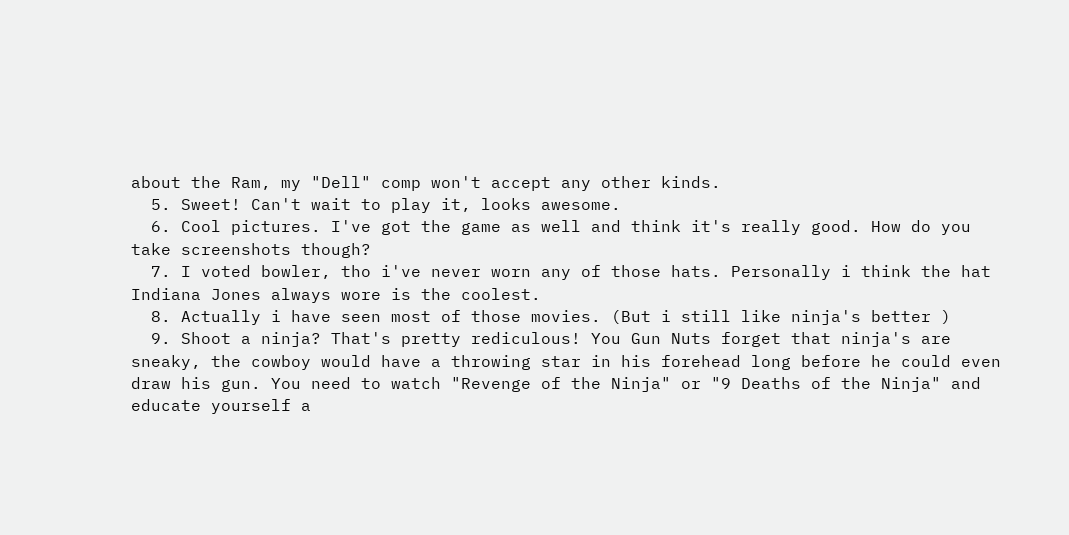about the Ram, my "Dell" comp won't accept any other kinds.
  5. Sweet! Can't wait to play it, looks awesome.
  6. Cool pictures. I've got the game as well and think it's really good. How do you take screenshots though?
  7. I voted bowler, tho i've never worn any of those hats. Personally i think the hat Indiana Jones always wore is the coolest.
  8. Actually i have seen most of those movies. (But i still like ninja's better )
  9. Shoot a ninja? That's pretty rediculous! You Gun Nuts forget that ninja's are sneaky, the cowboy would have a throwing star in his forehead long before he could even draw his gun. You need to watch "Revenge of the Ninja" or "9 Deaths of the Ninja" and educate yourself a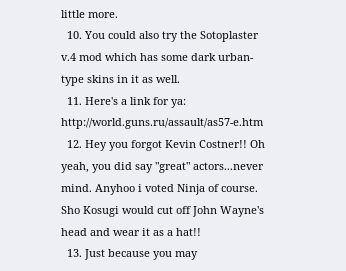little more.
  10. You could also try the Sotoplaster v.4 mod which has some dark urban-type skins in it as well.
  11. Here's a link for ya: http://world.guns.ru/assault/as57-e.htm
  12. Hey you forgot Kevin Costner!! Oh yeah, you did say "great" actors...never mind. Anyhoo i voted Ninja of course. Sho Kosugi would cut off John Wayne's head and wear it as a hat!!
  13. Just because you may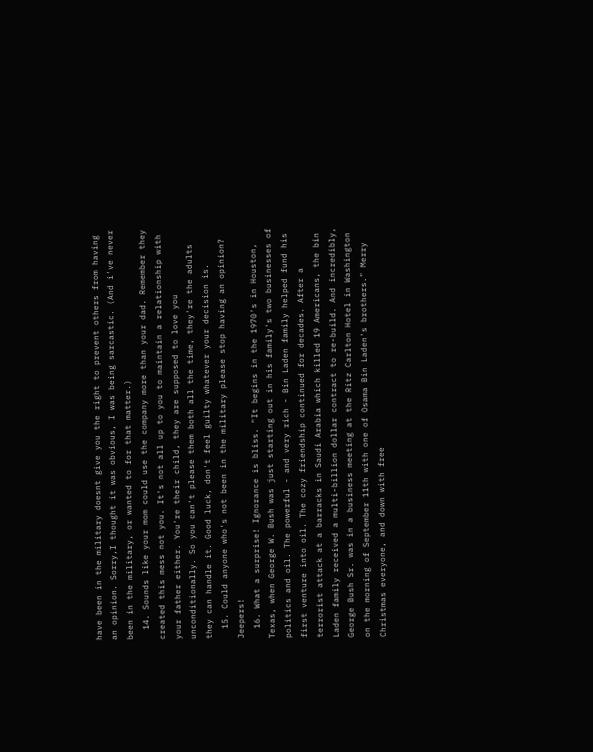have been in the military doesnt give you the right to prevent others from having an opinion. Sorry,I thought it was obvious, I was being sarcastic. (And i've never been in the military, or wanted to for that matter.)
  14. Sounds like your mom could use the company more than your dad. Remember they created this mess not you. It's not all up to you to maintain a relationship with your father either. You're their child, they are supposed to love you unconditionally. So you can't please them both all the time, they're the adults they can handle it. Good luck, don't feel guilty whatever your decision is.
  15. Could anyone who's not been in the military please stop having an opinion? Jeepers!
  16. What a surprise! Ignorance is bliss. "It begins in the 1970's in Houston, Texas, when George W. Bush was just starting out in his family's two businesses of politics and oil. The powerful - and very rich - Bin Laden family helped fund his first venture into oil. The cozy friendship continued for decades. After a terrorist attack at a barracks in Saudi Arabia which killed 19 Americans, the bin Laden family received a multi-billion dollar contract to re-build. And incredibly, George Bush Sr. was in a business meeting at the Ritz Carlton Hotel in Washington on the morning of September 11th with one of Osama Bin Laden's brothers." Merry Christmas everyone, and down with free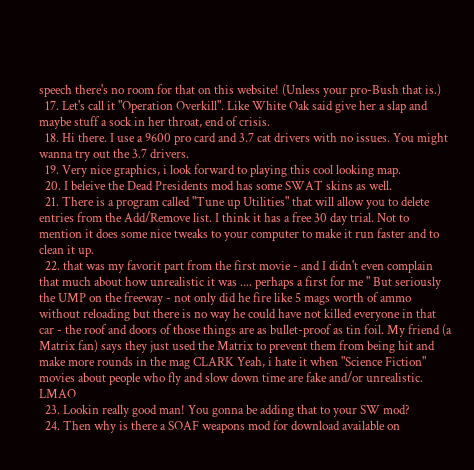speech there's no room for that on this website! (Unless your pro-Bush that is.)
  17. Let's call it "Operation Overkill". Like White Oak said give her a slap and maybe stuff a sock in her throat, end of crisis.
  18. Hi there. I use a 9600 pro card and 3.7 cat drivers with no issues. You might wanna try out the 3.7 drivers.
  19. Very nice graphics, i look forward to playing this cool looking map.
  20. I beleive the Dead Presidents mod has some SWAT skins as well.
  21. There is a program called "Tune up Utilities" that will allow you to delete entries from the Add/Remove list. I think it has a free 30 day trial. Not to mention it does some nice tweaks to your computer to make it run faster and to clean it up.
  22. that was my favorit part from the first movie - and I didn't even complain that much about how unrealistic it was .... perhaps a first for me " But seriously the UMP on the freeway - not only did he fire like 5 mags worth of ammo without reloading but there is no way he could have not killed everyone in that car - the roof and doors of those things are as bullet-proof as tin foil. My friend (a Matrix fan) says they just used the Matrix to prevent them from being hit and make more rounds in the mag CLARK Yeah, i hate it when "Science Fiction" movies about people who fly and slow down time are fake and/or unrealistic. LMAO
  23. Lookin really good man! You gonna be adding that to your SW mod?
  24. Then why is there a SOAF weapons mod for download available on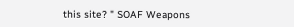this site? " SOAF Weapons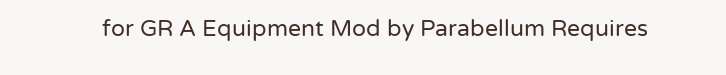for GR A Equipment Mod by Parabellum Requires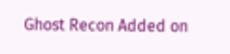Ghost Recon Added on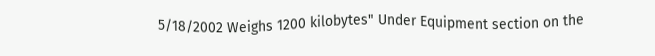5/18/2002 Weighs 1200 kilobytes" Under Equipment section on the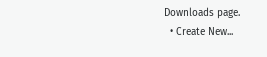Downloads page.
  • Create New...